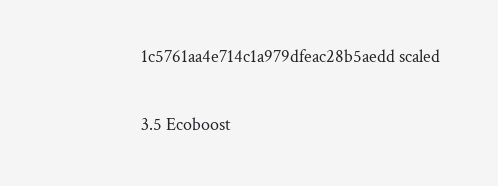1c5761aa4e714c1a979dfeac28b5aedd scaled

3.5 Ecoboost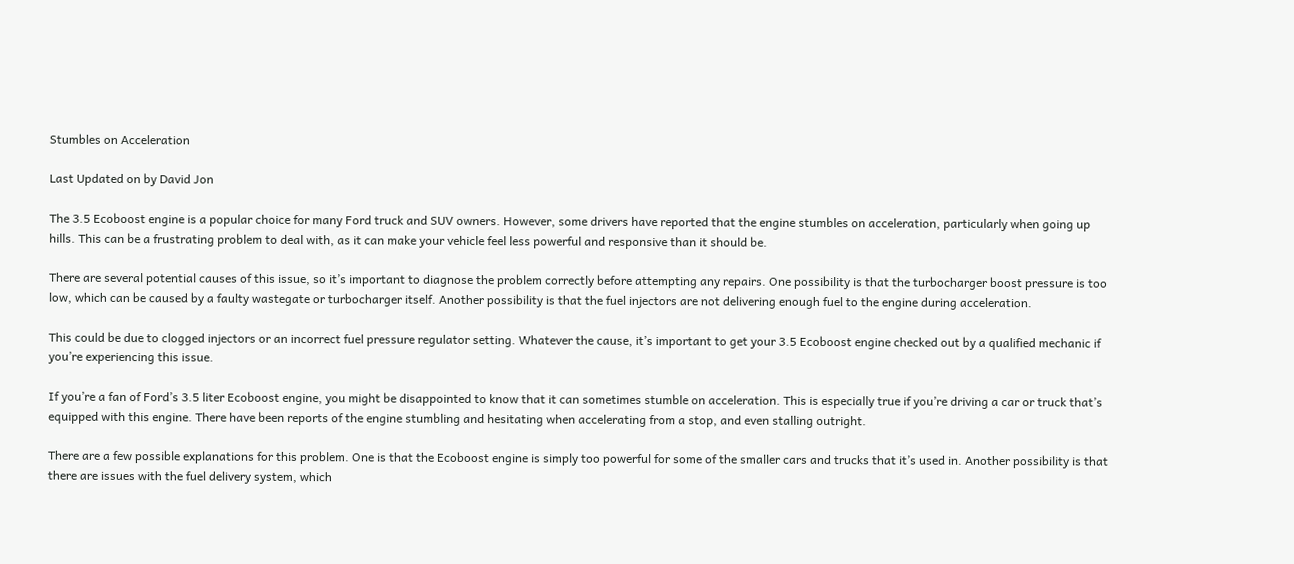Stumbles on Acceleration

Last Updated on by David Jon

The 3.5 Ecoboost engine is a popular choice for many Ford truck and SUV owners. However, some drivers have reported that the engine stumbles on acceleration, particularly when going up hills. This can be a frustrating problem to deal with, as it can make your vehicle feel less powerful and responsive than it should be.

There are several potential causes of this issue, so it’s important to diagnose the problem correctly before attempting any repairs. One possibility is that the turbocharger boost pressure is too low, which can be caused by a faulty wastegate or turbocharger itself. Another possibility is that the fuel injectors are not delivering enough fuel to the engine during acceleration.

This could be due to clogged injectors or an incorrect fuel pressure regulator setting. Whatever the cause, it’s important to get your 3.5 Ecoboost engine checked out by a qualified mechanic if you’re experiencing this issue.

If you’re a fan of Ford’s 3.5 liter Ecoboost engine, you might be disappointed to know that it can sometimes stumble on acceleration. This is especially true if you’re driving a car or truck that’s equipped with this engine. There have been reports of the engine stumbling and hesitating when accelerating from a stop, and even stalling outright.

There are a few possible explanations for this problem. One is that the Ecoboost engine is simply too powerful for some of the smaller cars and trucks that it’s used in. Another possibility is that there are issues with the fuel delivery system, which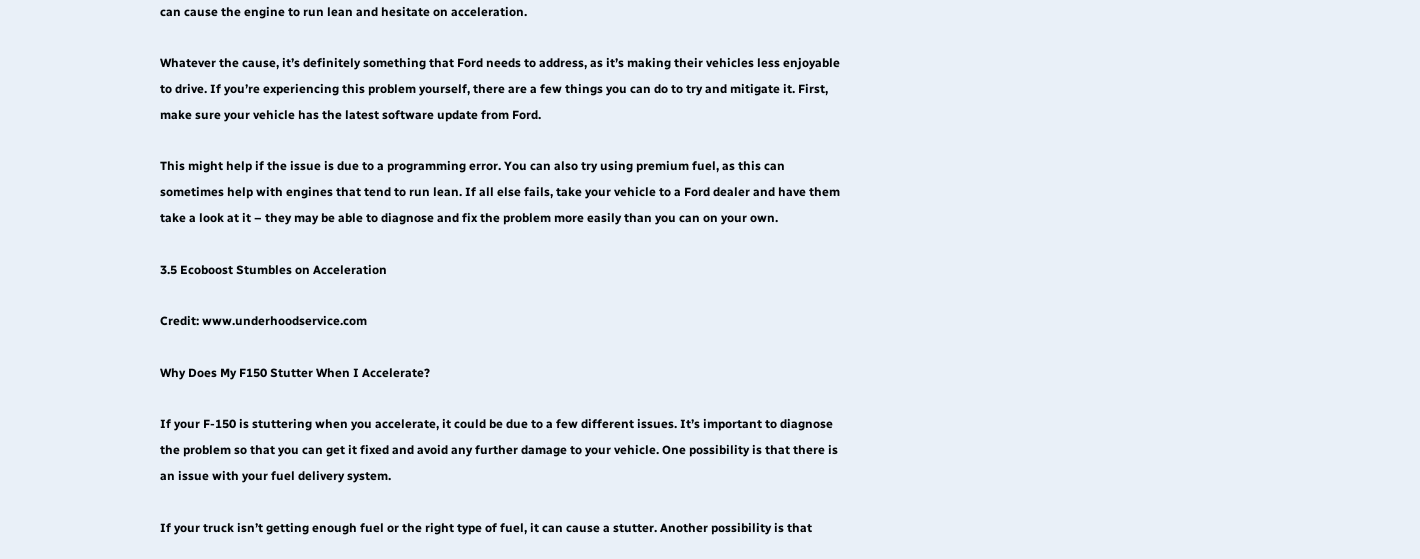can cause the engine to run lean and hesitate on acceleration.

Whatever the cause, it’s definitely something that Ford needs to address, as it’s making their vehicles less enjoyable to drive. If you’re experiencing this problem yourself, there are a few things you can do to try and mitigate it. First, make sure your vehicle has the latest software update from Ford.

This might help if the issue is due to a programming error. You can also try using premium fuel, as this can sometimes help with engines that tend to run lean. If all else fails, take your vehicle to a Ford dealer and have them take a look at it – they may be able to diagnose and fix the problem more easily than you can on your own.

3.5 Ecoboost Stumbles on Acceleration

Credit: www.underhoodservice.com

Why Does My F150 Stutter When I Accelerate?

If your F-150 is stuttering when you accelerate, it could be due to a few different issues. It’s important to diagnose the problem so that you can get it fixed and avoid any further damage to your vehicle. One possibility is that there is an issue with your fuel delivery system.

If your truck isn’t getting enough fuel or the right type of fuel, it can cause a stutter. Another possibility is that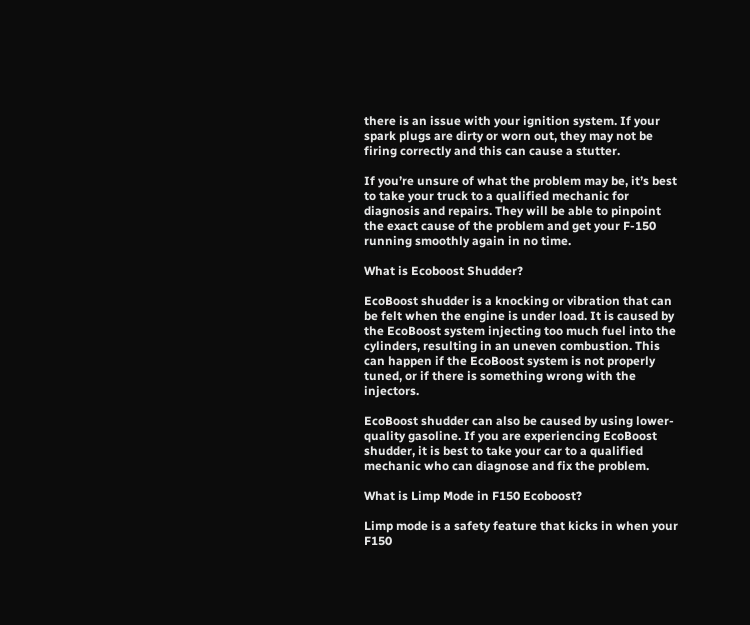there is an issue with your ignition system. If your spark plugs are dirty or worn out, they may not be firing correctly and this can cause a stutter.

If you’re unsure of what the problem may be, it’s best to take your truck to a qualified mechanic for diagnosis and repairs. They will be able to pinpoint the exact cause of the problem and get your F-150 running smoothly again in no time.

What is Ecoboost Shudder?

EcoBoost shudder is a knocking or vibration that can be felt when the engine is under load. It is caused by the EcoBoost system injecting too much fuel into the cylinders, resulting in an uneven combustion. This can happen if the EcoBoost system is not properly tuned, or if there is something wrong with the injectors.

EcoBoost shudder can also be caused by using lower-quality gasoline. If you are experiencing EcoBoost shudder, it is best to take your car to a qualified mechanic who can diagnose and fix the problem.

What is Limp Mode in F150 Ecoboost?

Limp mode is a safety feature that kicks in when your F150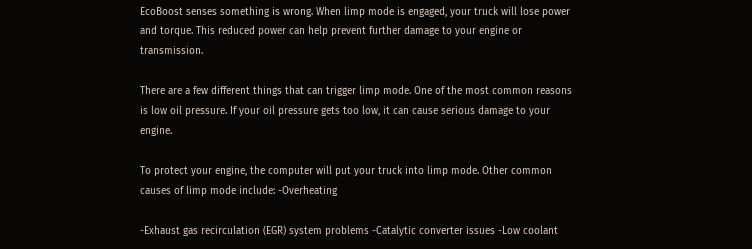EcoBoost senses something is wrong. When limp mode is engaged, your truck will lose power and torque. This reduced power can help prevent further damage to your engine or transmission.

There are a few different things that can trigger limp mode. One of the most common reasons is low oil pressure. If your oil pressure gets too low, it can cause serious damage to your engine.

To protect your engine, the computer will put your truck into limp mode. Other common causes of limp mode include: -Overheating

-Exhaust gas recirculation (EGR) system problems -Catalytic converter issues -Low coolant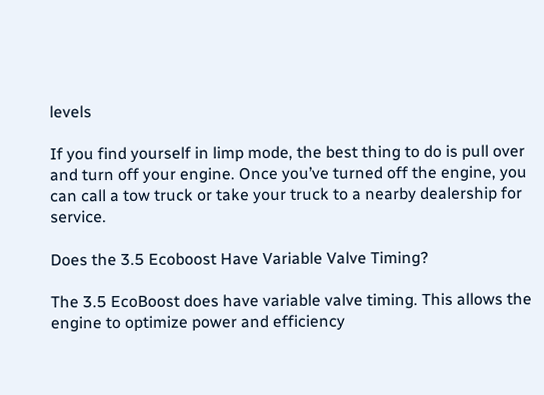levels

If you find yourself in limp mode, the best thing to do is pull over and turn off your engine. Once you’ve turned off the engine, you can call a tow truck or take your truck to a nearby dealership for service.

Does the 3.5 Ecoboost Have Variable Valve Timing?

The 3.5 EcoBoost does have variable valve timing. This allows the engine to optimize power and efficiency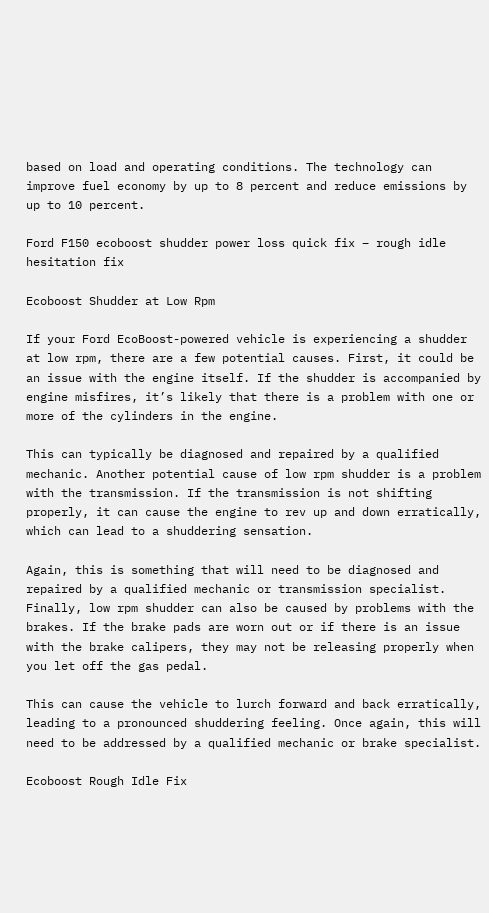based on load and operating conditions. The technology can improve fuel economy by up to 8 percent and reduce emissions by up to 10 percent.

Ford F150 ecoboost shudder power loss quick fix – rough idle hesitation fix

Ecoboost Shudder at Low Rpm

If your Ford EcoBoost-powered vehicle is experiencing a shudder at low rpm, there are a few potential causes. First, it could be an issue with the engine itself. If the shudder is accompanied by engine misfires, it’s likely that there is a problem with one or more of the cylinders in the engine.

This can typically be diagnosed and repaired by a qualified mechanic. Another potential cause of low rpm shudder is a problem with the transmission. If the transmission is not shifting properly, it can cause the engine to rev up and down erratically, which can lead to a shuddering sensation.

Again, this is something that will need to be diagnosed and repaired by a qualified mechanic or transmission specialist. Finally, low rpm shudder can also be caused by problems with the brakes. If the brake pads are worn out or if there is an issue with the brake calipers, they may not be releasing properly when you let off the gas pedal.

This can cause the vehicle to lurch forward and back erratically, leading to a pronounced shuddering feeling. Once again, this will need to be addressed by a qualified mechanic or brake specialist.

Ecoboost Rough Idle Fix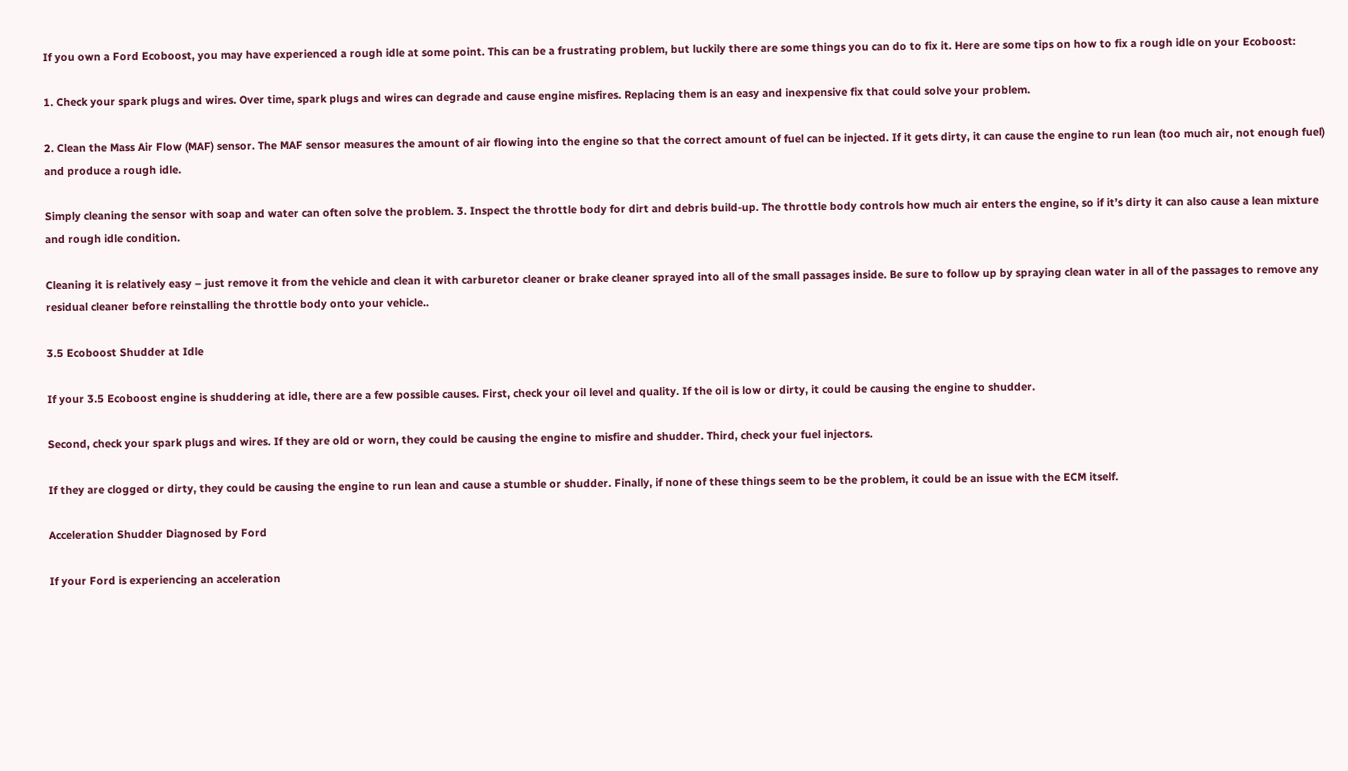If you own a Ford Ecoboost, you may have experienced a rough idle at some point. This can be a frustrating problem, but luckily there are some things you can do to fix it. Here are some tips on how to fix a rough idle on your Ecoboost:

1. Check your spark plugs and wires. Over time, spark plugs and wires can degrade and cause engine misfires. Replacing them is an easy and inexpensive fix that could solve your problem.

2. Clean the Mass Air Flow (MAF) sensor. The MAF sensor measures the amount of air flowing into the engine so that the correct amount of fuel can be injected. If it gets dirty, it can cause the engine to run lean (too much air, not enough fuel) and produce a rough idle.

Simply cleaning the sensor with soap and water can often solve the problem. 3. Inspect the throttle body for dirt and debris build-up. The throttle body controls how much air enters the engine, so if it’s dirty it can also cause a lean mixture and rough idle condition.

Cleaning it is relatively easy – just remove it from the vehicle and clean it with carburetor cleaner or brake cleaner sprayed into all of the small passages inside. Be sure to follow up by spraying clean water in all of the passages to remove any residual cleaner before reinstalling the throttle body onto your vehicle..

3.5 Ecoboost Shudder at Idle

If your 3.5 Ecoboost engine is shuddering at idle, there are a few possible causes. First, check your oil level and quality. If the oil is low or dirty, it could be causing the engine to shudder.

Second, check your spark plugs and wires. If they are old or worn, they could be causing the engine to misfire and shudder. Third, check your fuel injectors.

If they are clogged or dirty, they could be causing the engine to run lean and cause a stumble or shudder. Finally, if none of these things seem to be the problem, it could be an issue with the ECM itself.

Acceleration Shudder Diagnosed by Ford

If your Ford is experiencing an acceleration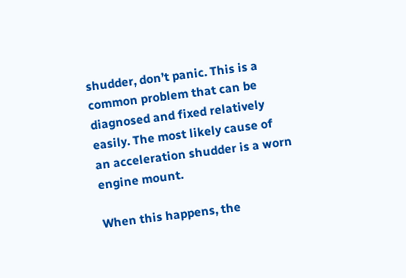shudder, don’t panic. This is a common problem that can be diagnosed and fixed relatively easily. The most likely cause of an acceleration shudder is a worn engine mount.

When this happens, the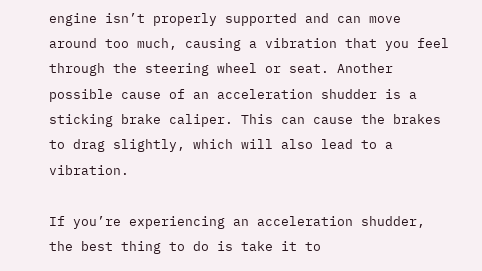engine isn’t properly supported and can move around too much, causing a vibration that you feel through the steering wheel or seat. Another possible cause of an acceleration shudder is a sticking brake caliper. This can cause the brakes to drag slightly, which will also lead to a vibration.

If you’re experiencing an acceleration shudder, the best thing to do is take it to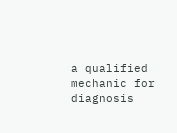a qualified mechanic for diagnosis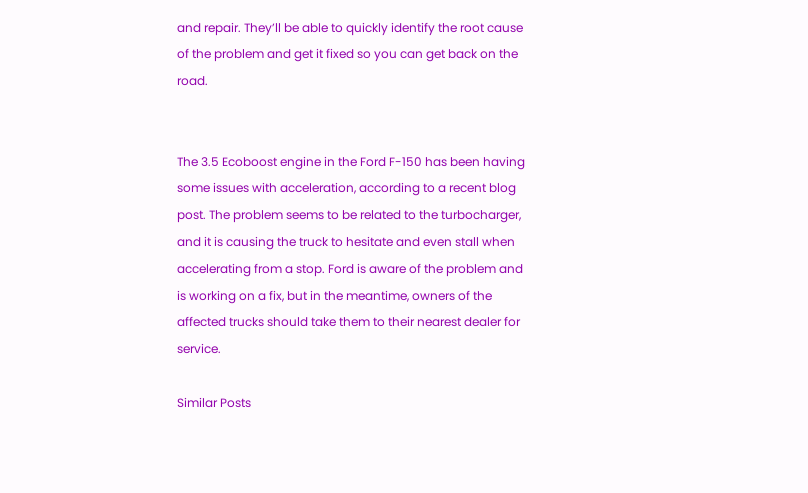and repair. They’ll be able to quickly identify the root cause of the problem and get it fixed so you can get back on the road.


The 3.5 Ecoboost engine in the Ford F-150 has been having some issues with acceleration, according to a recent blog post. The problem seems to be related to the turbocharger, and it is causing the truck to hesitate and even stall when accelerating from a stop. Ford is aware of the problem and is working on a fix, but in the meantime, owners of the affected trucks should take them to their nearest dealer for service.

Similar Posts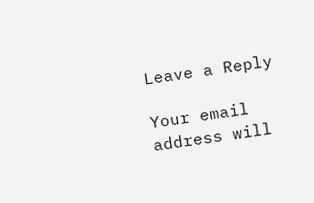Leave a Reply

Your email address will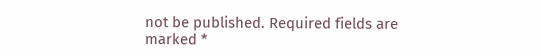not be published. Required fields are marked *